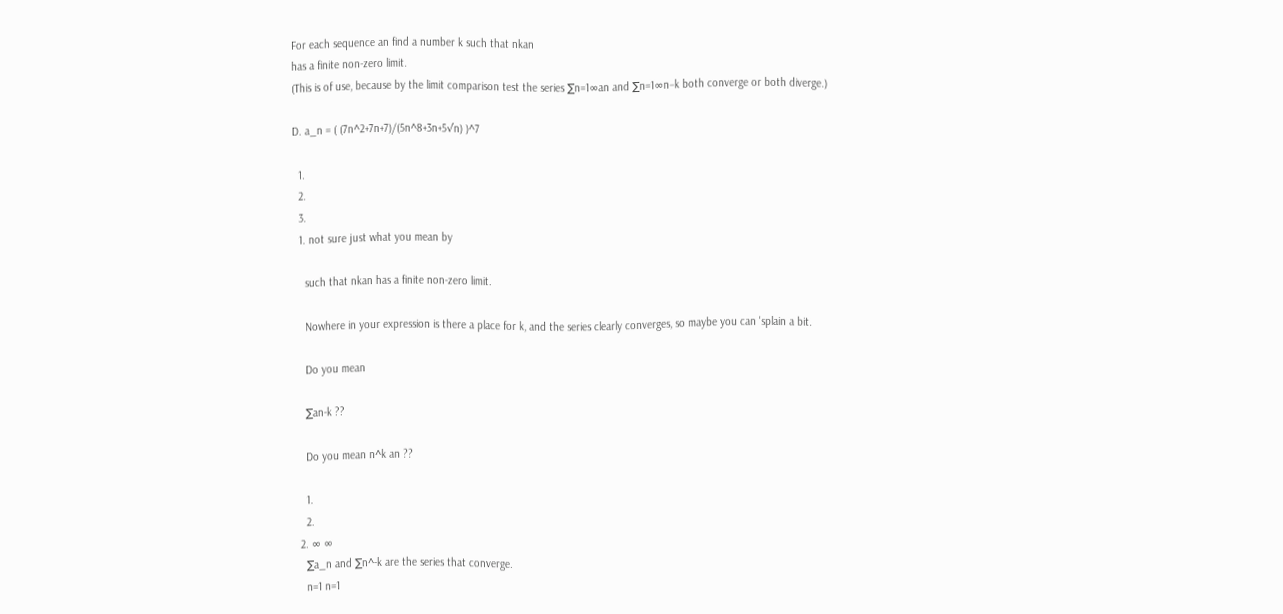For each sequence an find a number k such that nkan
has a finite non-zero limit.
(This is of use, because by the limit comparison test the series ∑n=1∞an and ∑n=1∞n−k both converge or both diverge.)

D. a_n = ( (7n^2+7n+7)/(5n^8+3n+5√n) )^7

  1.
  2.
  3.
  1. not sure just what you mean by

    such that nkan has a finite non-zero limit.

    Nowhere in your expression is there a place for k, and the series clearly converges, so maybe you can 'splain a bit.

    Do you mean

    ∑an-k ??

    Do you mean n^k an ??

    1.
    2.
  2. ∞ ∞
    ∑a_n and ∑n^-k are the series that converge.
    n=1 n=1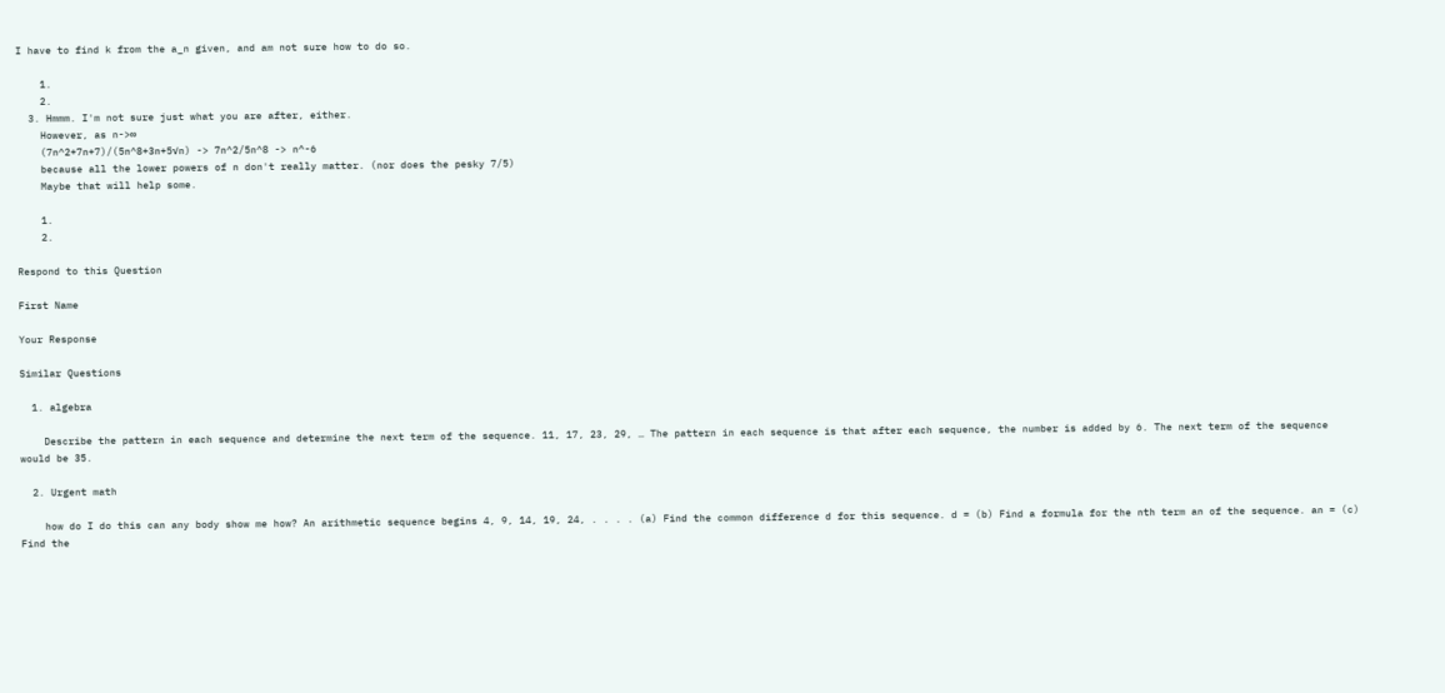I have to find k from the a_n given, and am not sure how to do so.

    1.
    2.
  3. Hmmm. I'm not sure just what you are after, either.
    However, as n->∞
    (7n^2+7n+7)/(5n^8+3n+5√n) -> 7n^2/5n^8 -> n^-6
    because all the lower powers of n don't really matter. (nor does the pesky 7/5)
    Maybe that will help some.

    1.
    2.

Respond to this Question

First Name

Your Response

Similar Questions

  1. algebra

    Describe the pattern in each sequence and determine the next term of the sequence. 11, 17, 23, 29, … The pattern in each sequence is that after each sequence, the number is added by 6. The next term of the sequence would be 35.

  2. Urgent math

    how do I do this can any body show me how? An arithmetic sequence begins 4, 9, 14, 19, 24, . . . . (a) Find the common difference d for this sequence. d = (b) Find a formula for the nth term an of the sequence. an = (c) Find the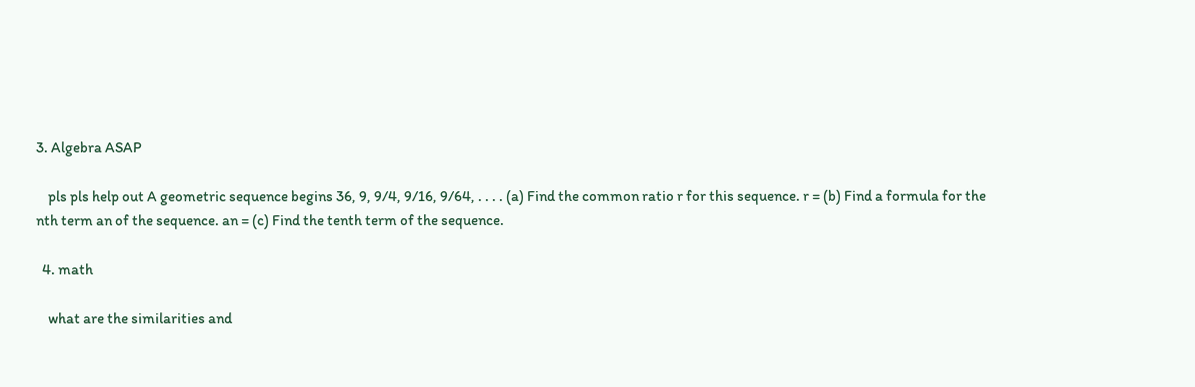3. Algebra ASAP

    pls pls help out A geometric sequence begins 36, 9, 9/4, 9/16, 9/64, . . . . (a) Find the common ratio r for this sequence. r = (b) Find a formula for the nth term an of the sequence. an = (c) Find the tenth term of the sequence.

  4. math

    what are the similarities and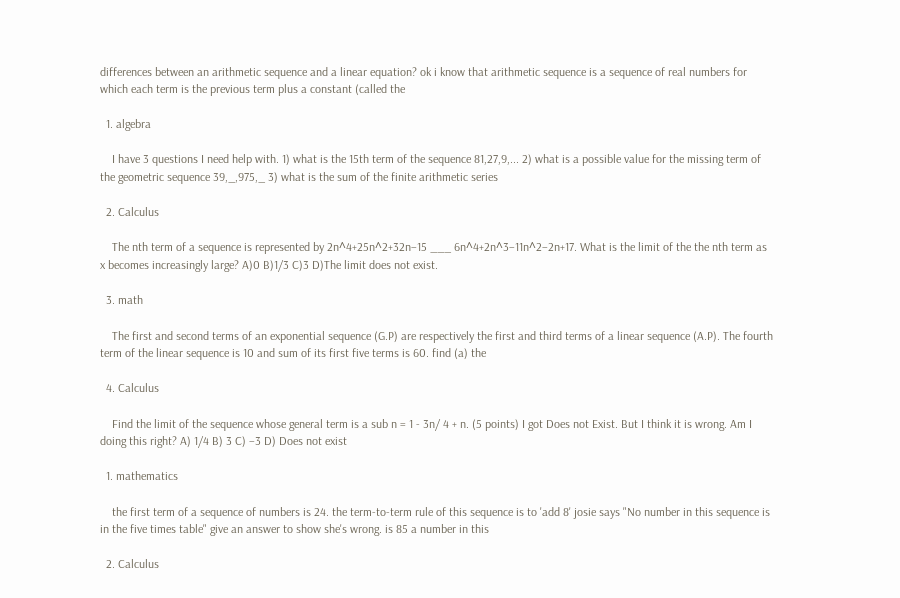differences between an arithmetic sequence and a linear equation? ok i know that arithmetic sequence is a sequence of real numbers for which each term is the previous term plus a constant (called the

  1. algebra

    I have 3 questions I need help with. 1) what is the 15th term of the sequence 81,27,9,... 2) what is a possible value for the missing term of the geometric sequence 39,_,975,_ 3) what is the sum of the finite arithmetic series

  2. Calculus

    The nth term of a sequence is represented by 2n^4+25n^2+32n−15 ___ 6n^4+2n^3−11n^2−2n+17. What is the limit of the the nth term as x becomes increasingly large? A)0 B)1/3 C)3 D)The limit does not exist.

  3. math

    The first and second terms of an exponential sequence (G.P) are respectively the first and third terms of a linear sequence (A.P). The fourth term of the linear sequence is 10 and sum of its first five terms is 60. find (a) the

  4. Calculus

    Find the limit of the sequence whose general term is a sub n = 1 - 3n/ 4 + n. (5 points) I got Does not Exist. But I think it is wrong. Am I doing this right? A) 1/4 B) 3 C) −3 D) Does not exist

  1. mathematics

    the first term of a sequence of numbers is 24. the term-to-term rule of this sequence is to 'add 8' josie says "No number in this sequence is in the five times table" give an answer to show she's wrong. is 85 a number in this

  2. Calculus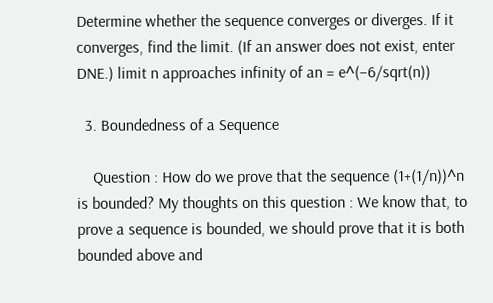Determine whether the sequence converges or diverges. If it converges, find the limit. (If an answer does not exist, enter DNE.) limit n approaches infinity of an = e^(−6/sqrt(n))

  3. Boundedness of a Sequence

    Question : How do we prove that the sequence (1+(1/n))^n is bounded? My thoughts on this question : We know that, to prove a sequence is bounded, we should prove that it is both bounded above and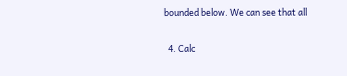bounded below. We can see that all

  4. Calc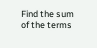Find the sum of the terms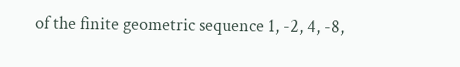of the finite geometric sequence 1, -2, 4, -8,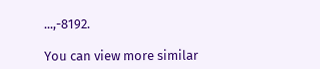...,-8192.

You can view more similar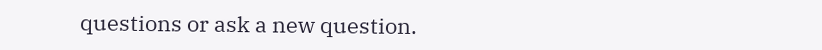questions or ask a new question.